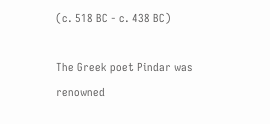(c. 518 BC - c. 438 BC)

The Greek poet Pindar was renowned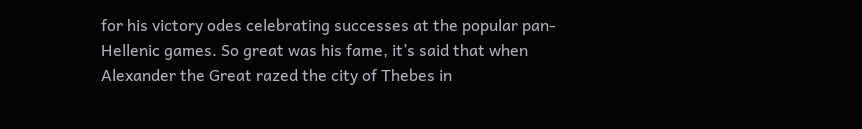for his victory odes celebrating successes at the popular pan-Hellenic games. So great was his fame, it’s said that when Alexander the Great razed the city of Thebes in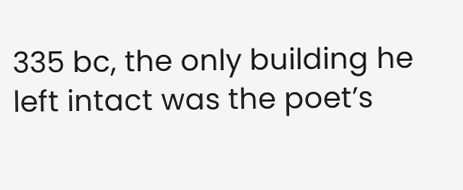335 bc, the only building he left intact was the poet’s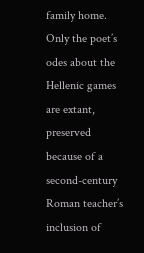family home. Only the poet’s odes about the Hellenic games are extant, preserved because of a second-century Roman teacher’s inclusion of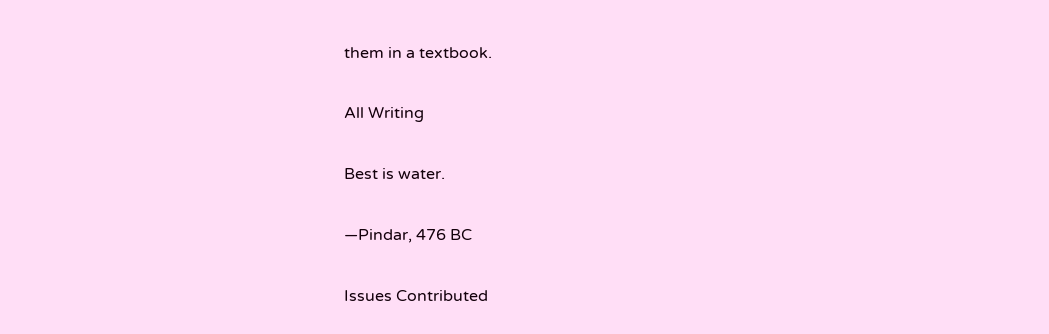them in a textbook.

All Writing

Best is water.

—Pindar, 476 BC

Issues Contributed